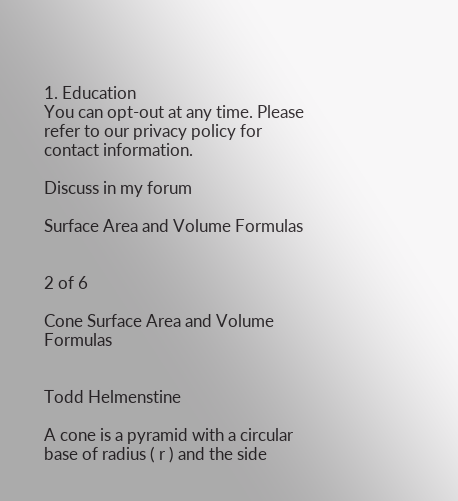1. Education
You can opt-out at any time. Please refer to our privacy policy for contact information.

Discuss in my forum

Surface Area and Volume Formulas


2 of 6

Cone Surface Area and Volume Formulas


Todd Helmenstine

A cone is a pyramid with a circular base of radius ( r ) and the side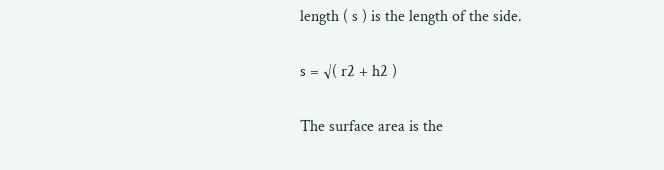length ( s ) is the length of the side.

s = √( r2 + h2 )

The surface area is the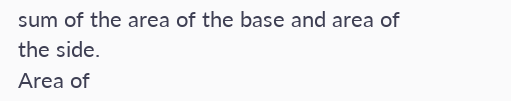sum of the area of the base and area of the side.
Area of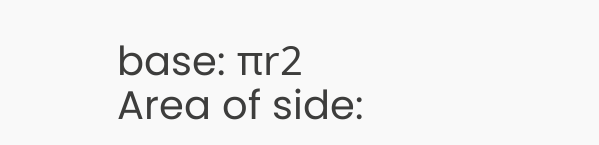base: πr2
Area of side: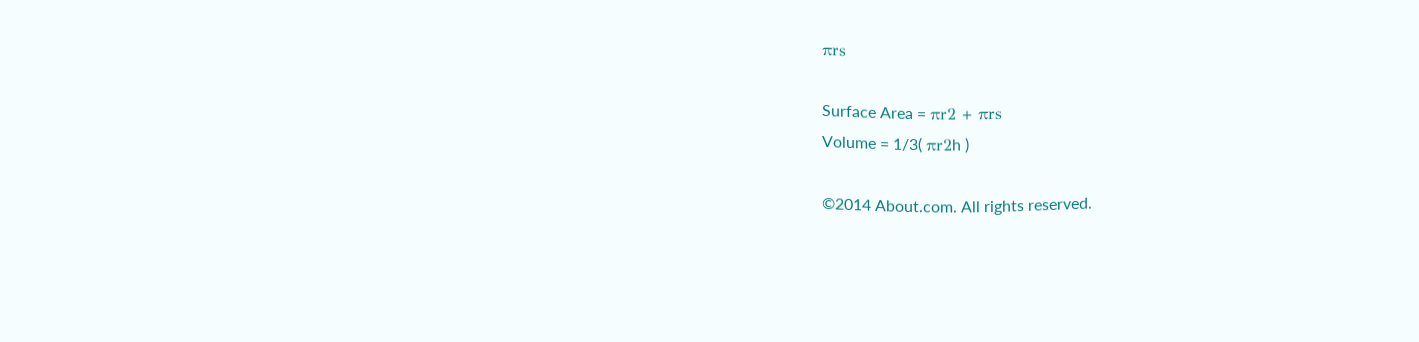πrs

Surface Area = πr2 + πrs
Volume = 1/3( πr2h )

©2014 About.com. All rights reserved.